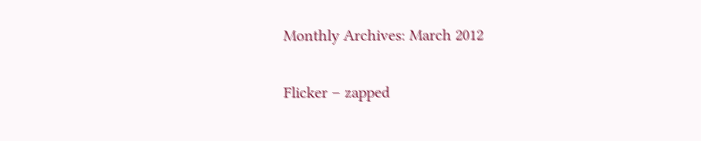Monthly Archives: March 2012

Flicker – zapped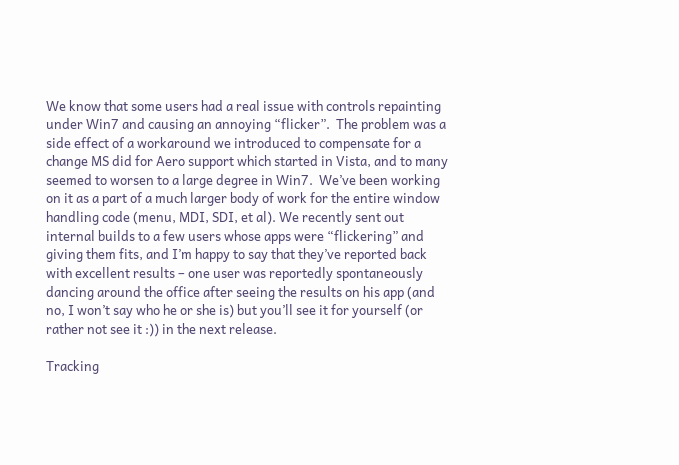We know that some users had a real issue with controls repainting under Win7 and causing an annoying “flicker”.  The problem was a side effect of a workaround we introduced to compensate for a change MS did for Aero support which started in Vista, and to many seemed to worsen to a large degree in Win7.  We’ve been working on it as a part of a much larger body of work for the entire window handling code (menu, MDI, SDI, et al). We recently sent out internal builds to a few users whose apps were “flickering” and giving them fits, and I’m happy to say that they’ve reported back with excellent results – one user was reportedly spontaneously dancing around the office after seeing the results on his app (and no, I won’t say who he or she is) but you’ll see it for yourself (or rather not see it :)) in the next release.

Tracking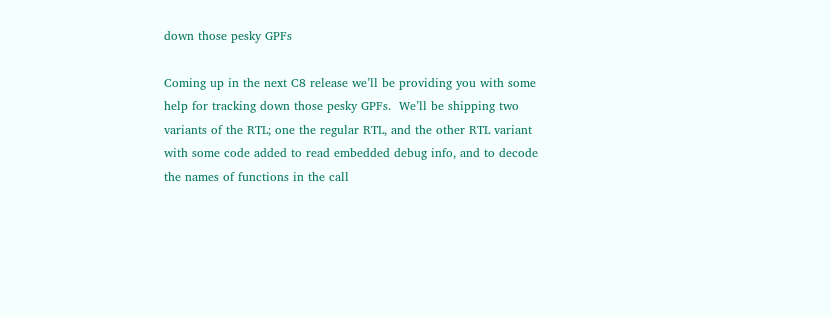down those pesky GPFs

Coming up in the next C8 release we’ll be providing you with some help for tracking down those pesky GPFs.  We’ll be shipping two variants of the RTL; one the regular RTL, and the other RTL variant with some code added to read embedded debug info, and to decode the names of functions in the call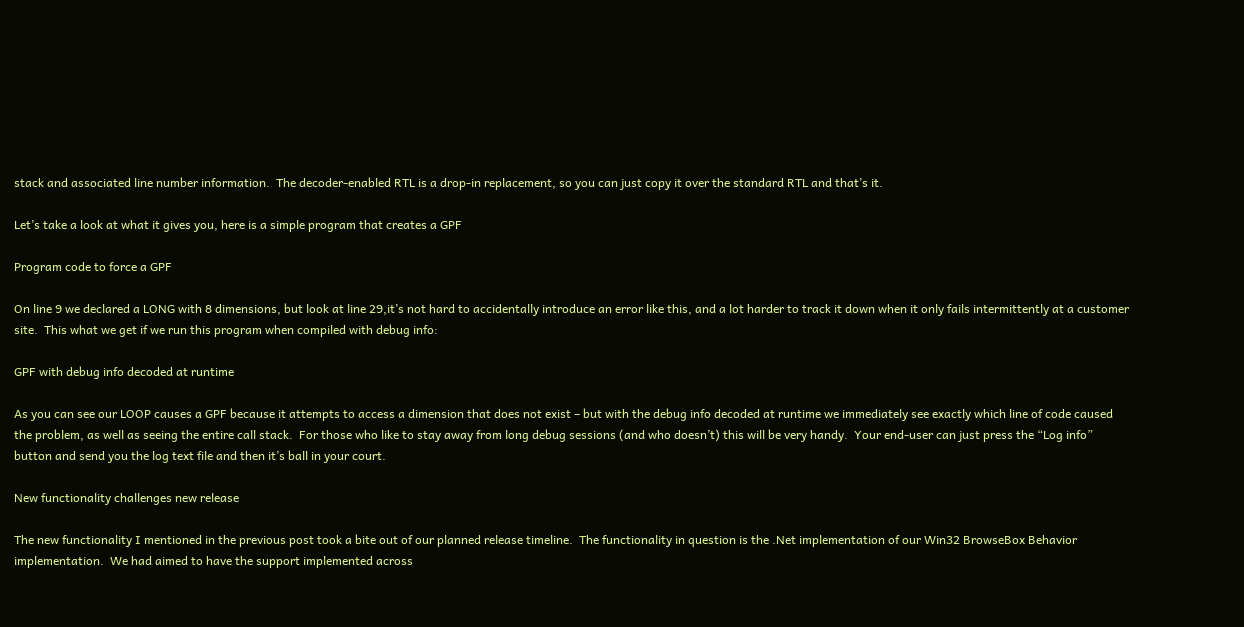stack and associated line number information.  The decoder-enabled RTL is a drop-in replacement, so you can just copy it over the standard RTL and that’s it.

Let’s take a look at what it gives you, here is a simple program that creates a GPF

Program code to force a GPF

On line 9 we declared a LONG with 8 dimensions, but look at line 29,it’s not hard to accidentally introduce an error like this, and a lot harder to track it down when it only fails intermittently at a customer site.  This what we get if we run this program when compiled with debug info:

GPF with debug info decoded at runtime

As you can see our LOOP causes a GPF because it attempts to access a dimension that does not exist – but with the debug info decoded at runtime we immediately see exactly which line of code caused the problem, as well as seeing the entire call stack.  For those who like to stay away from long debug sessions (and who doesn’t) this will be very handy.  Your end-user can just press the “Log info” button and send you the log text file and then it’s ball in your court.

New functionality challenges new release

The new functionality I mentioned in the previous post took a bite out of our planned release timeline.  The functionality in question is the .Net implementation of our Win32 BrowseBox Behavior implementation.  We had aimed to have the support implemented across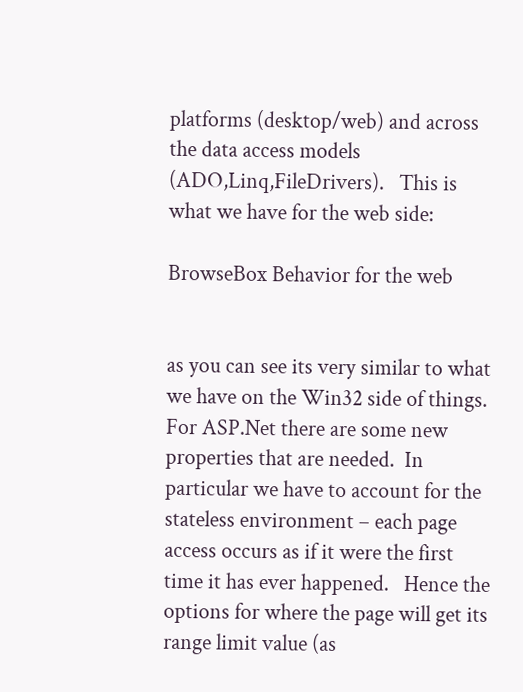platforms (desktop/web) and across the data access models (ADO,Linq,FileDrivers).   This is what we have for the web side:

BrowseBox Behavior for the web


as you can see its very similar to what we have on the Win32 side of things.  For ASP.Net there are some new properties that are needed.  In particular we have to account for the stateless environment – each page access occurs as if it were the first time it has ever happened.   Hence the options for where the page will get its range limit value (as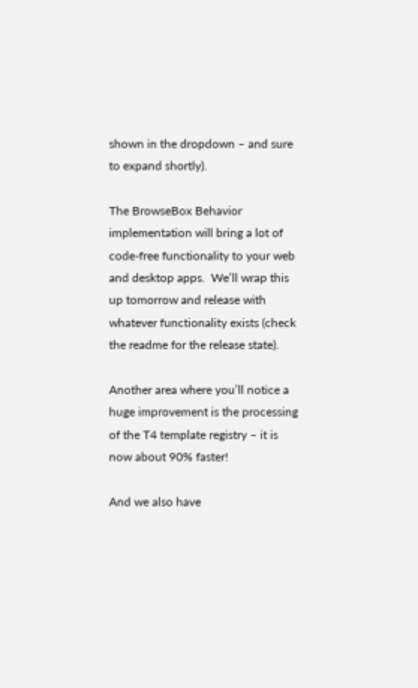shown in the dropdown – and sure to expand shortly).

The BrowseBox Behavior implementation will bring a lot of code-free functionality to your web and desktop apps.  We’ll wrap this up tomorrow and release with whatever functionality exists (check the readme for the release state).

Another area where you’ll notice a huge improvement is the processing of the T4 template registry – it is now about 90% faster!

And we also have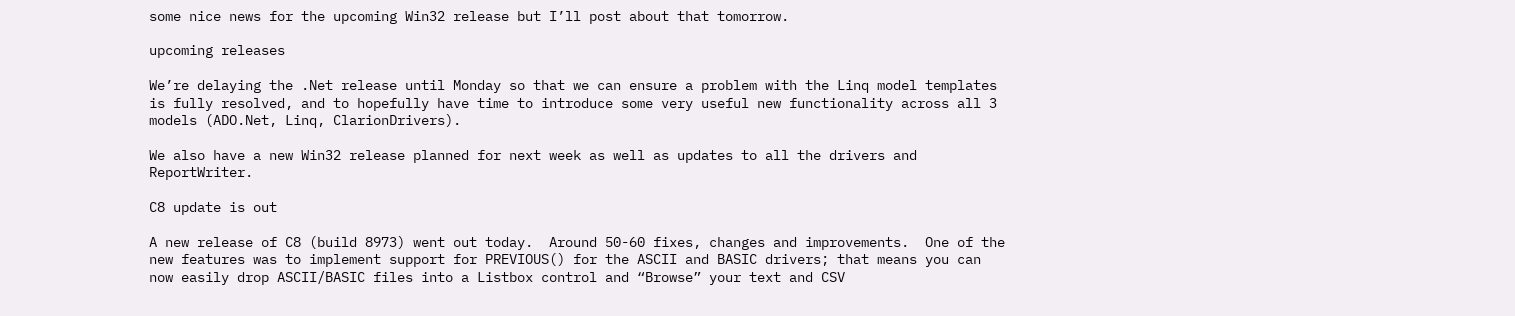some nice news for the upcoming Win32 release but I’ll post about that tomorrow.

upcoming releases

We’re delaying the .Net release until Monday so that we can ensure a problem with the Linq model templates is fully resolved, and to hopefully have time to introduce some very useful new functionality across all 3 models (ADO.Net, Linq, ClarionDrivers).

We also have a new Win32 release planned for next week as well as updates to all the drivers and ReportWriter.

C8 update is out

A new release of C8 (build 8973) went out today.  Around 50-60 fixes, changes and improvements.  One of the new features was to implement support for PREVIOUS() for the ASCII and BASIC drivers; that means you can now easily drop ASCII/BASIC files into a Listbox control and “Browse” your text and CSV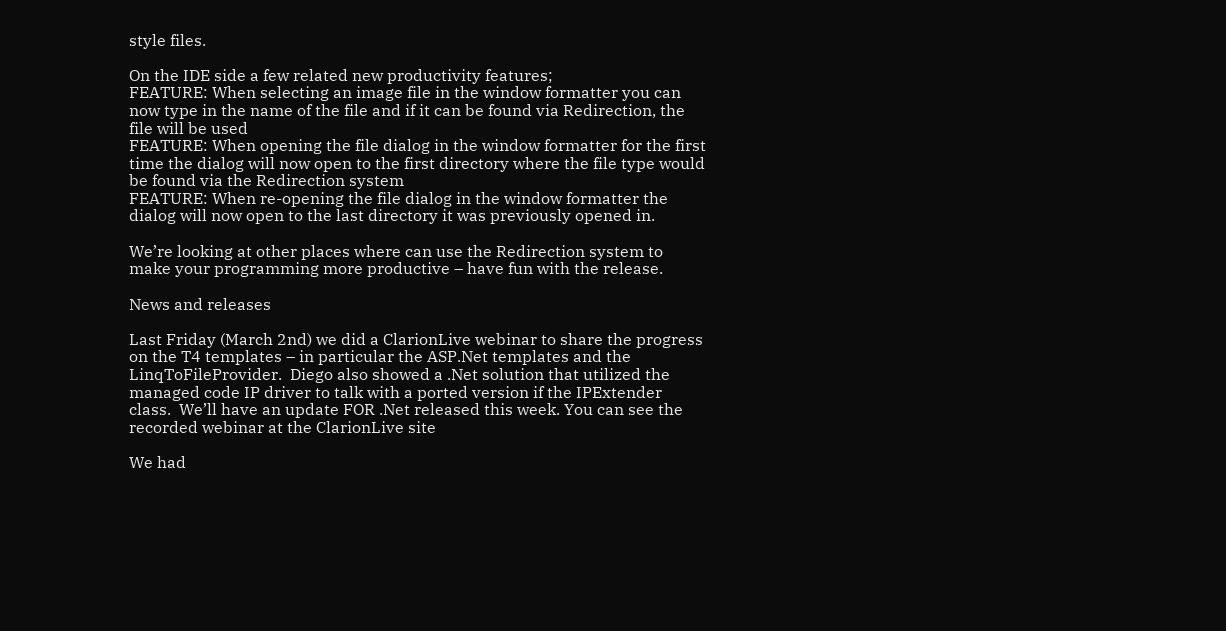style files.

On the IDE side a few related new productivity features;
FEATURE: When selecting an image file in the window formatter you can now type in the name of the file and if it can be found via Redirection, the file will be used
FEATURE: When opening the file dialog in the window formatter for the first time the dialog will now open to the first directory where the file type would be found via the Redirection system
FEATURE: When re-opening the file dialog in the window formatter the dialog will now open to the last directory it was previously opened in.

We’re looking at other places where can use the Redirection system to make your programming more productive – have fun with the release.

News and releases

Last Friday (March 2nd) we did a ClarionLive webinar to share the progress on the T4 templates – in particular the ASP.Net templates and the LinqToFileProvider.  Diego also showed a .Net solution that utilized the managed code IP driver to talk with a ported version if the IPExtender class.  We’ll have an update FOR .Net released this week. You can see the recorded webinar at the ClarionLive site

We had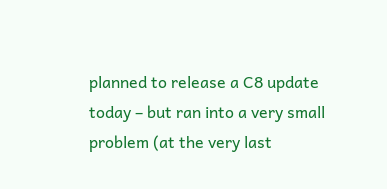planned to release a C8 update today – but ran into a very small problem (at the very last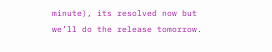minute), its resolved now but we’ll do the release tomorrow.